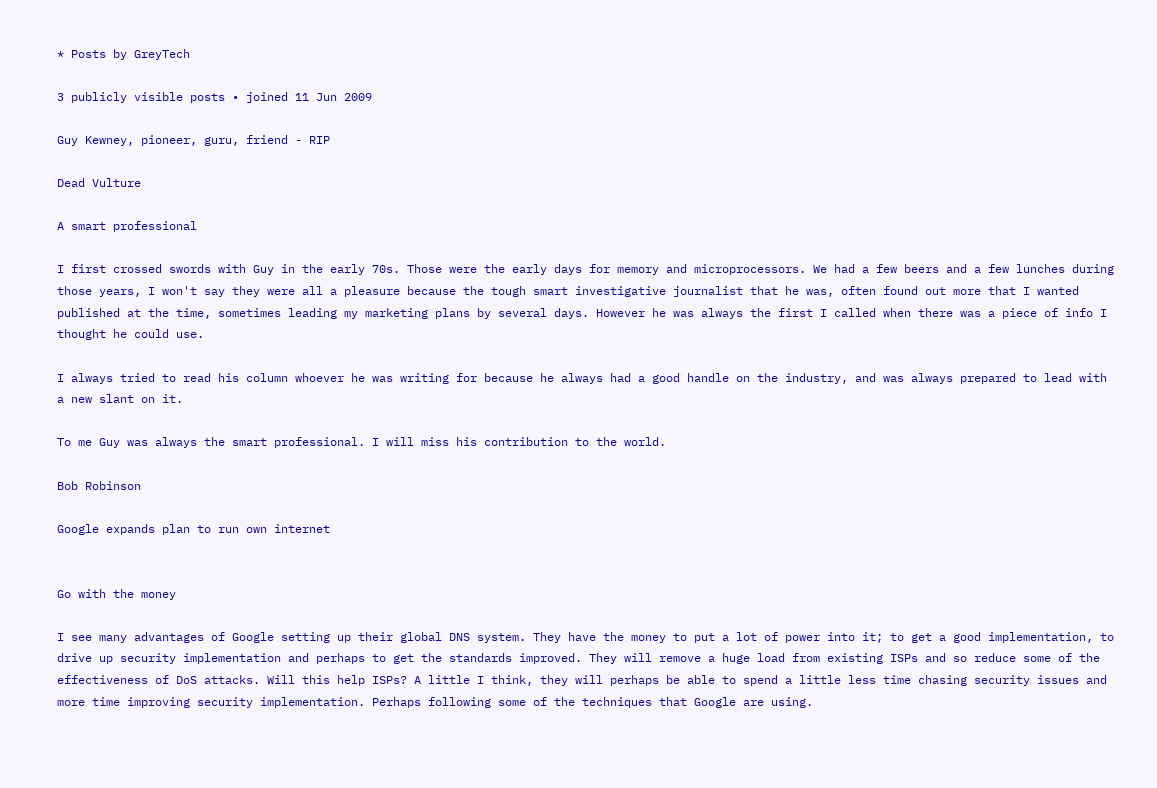* Posts by GreyTech

3 publicly visible posts • joined 11 Jun 2009

Guy Kewney, pioneer, guru, friend - RIP

Dead Vulture

A smart professional

I first crossed swords with Guy in the early 70s. Those were the early days for memory and microprocessors. We had a few beers and a few lunches during those years, I won't say they were all a pleasure because the tough smart investigative journalist that he was, often found out more that I wanted published at the time, sometimes leading my marketing plans by several days. However he was always the first I called when there was a piece of info I thought he could use.

I always tried to read his column whoever he was writing for because he always had a good handle on the industry, and was always prepared to lead with a new slant on it.

To me Guy was always the smart professional. I will miss his contribution to the world.

Bob Robinson

Google expands plan to run own internet


Go with the money

I see many advantages of Google setting up their global DNS system. They have the money to put a lot of power into it; to get a good implementation, to drive up security implementation and perhaps to get the standards improved. They will remove a huge load from existing ISPs and so reduce some of the effectiveness of DoS attacks. Will this help ISPs? A little I think, they will perhaps be able to spend a little less time chasing security issues and more time improving security implementation. Perhaps following some of the techniques that Google are using.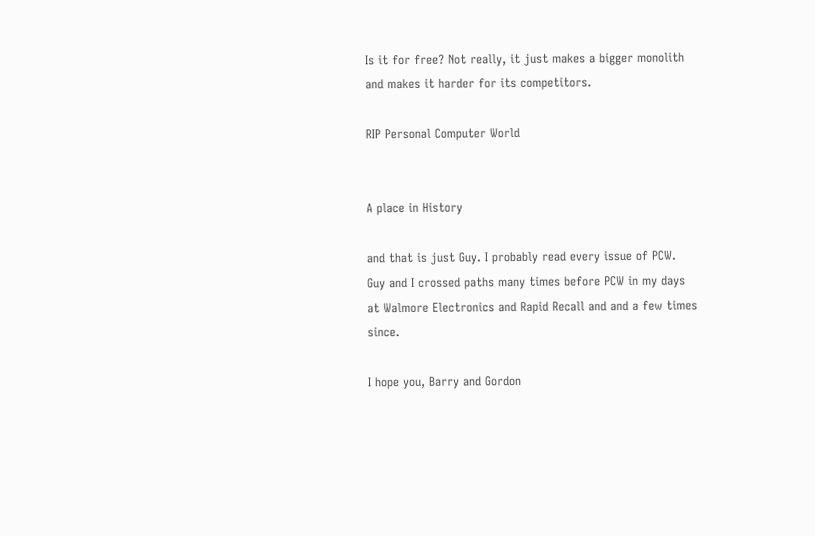Is it for free? Not really, it just makes a bigger monolith and makes it harder for its competitors.

RIP Personal Computer World


A place in History

and that is just Guy. I probably read every issue of PCW. Guy and I crossed paths many times before PCW in my days at Walmore Electronics and Rapid Recall and and a few times since.

I hope you, Barry and Gordon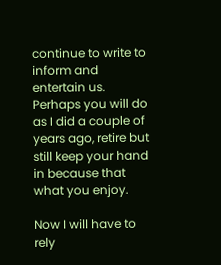continue to write to inform and entertain us. Perhaps you will do as I did a couple of years ago, retire but still keep your hand in because that what you enjoy.

Now I will have to rely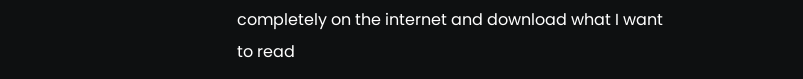completely on the internet and download what I want to read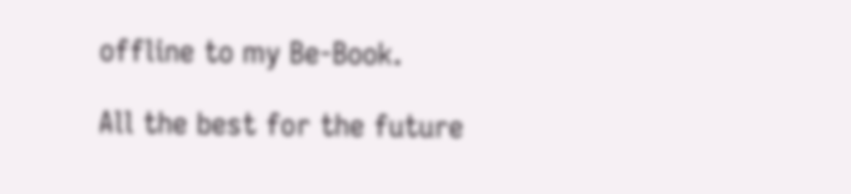offline to my Be-Book.

All the best for the future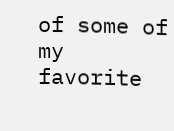of some of my favorite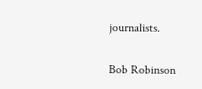journalists.

Bob Robinson